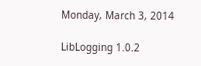Monday, March 3, 2014

LibLogging 1.0.2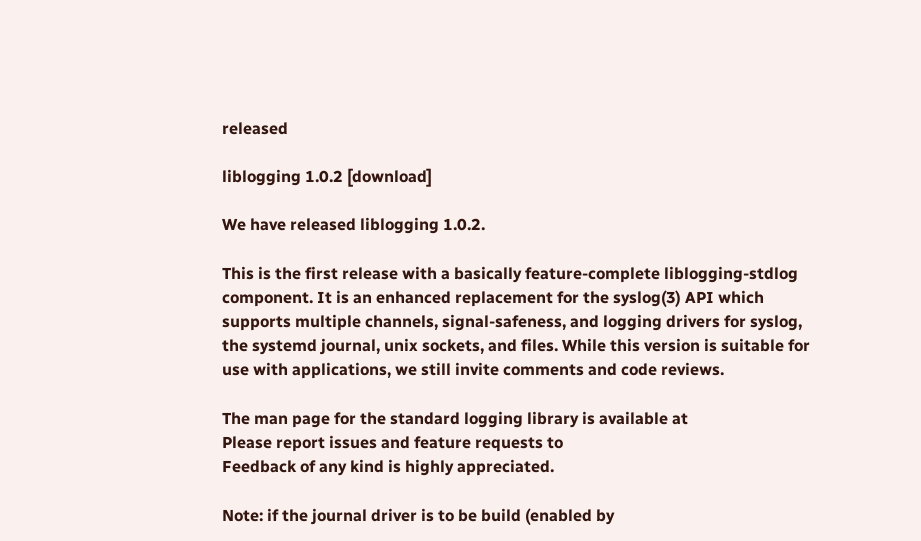released

liblogging 1.0.2 [download]

We have released liblogging 1.0.2.

This is the first release with a basically feature-complete liblogging-stdlog component. It is an enhanced replacement for the syslog(3) API which supports multiple channels, signal-safeness, and logging drivers for syslog, the systemd journal, unix sockets, and files. While this version is suitable for use with applications, we still invite comments and code reviews.

The man page for the standard logging library is available at
Please report issues and feature requests to
Feedback of any kind is highly appreciated.

Note: if the journal driver is to be build (enabled by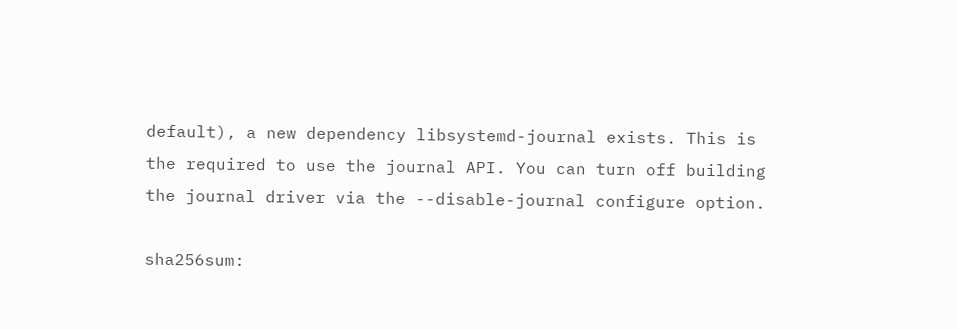default), a new dependency libsystemd-journal exists. This is the required to use the journal API. You can turn off building the journal driver via the --disable-journal configure option.

sha256sum: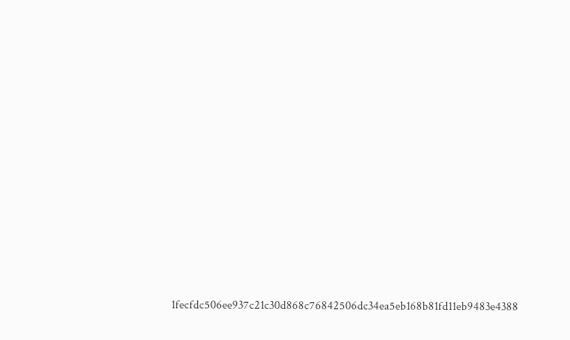1fecfdc506ee937c21c30d868c76842506dc34ea5eb168b81fd11eb9483e4388